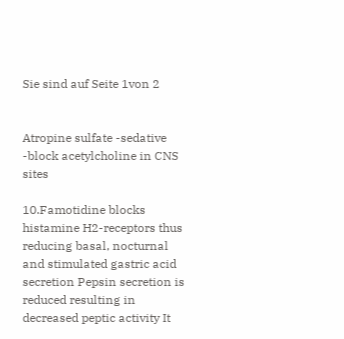Sie sind auf Seite 1von 2


Atropine sulfate -sedative -block acetylcholine in CNS sites

10.Famotidine blocks histamine H2-receptors thus reducing basal, nocturnal and stimulated gastric acid secretion Pepsin secretion is reduced resulting in decreased peptic activity It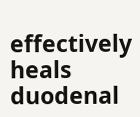effectively heals duodenal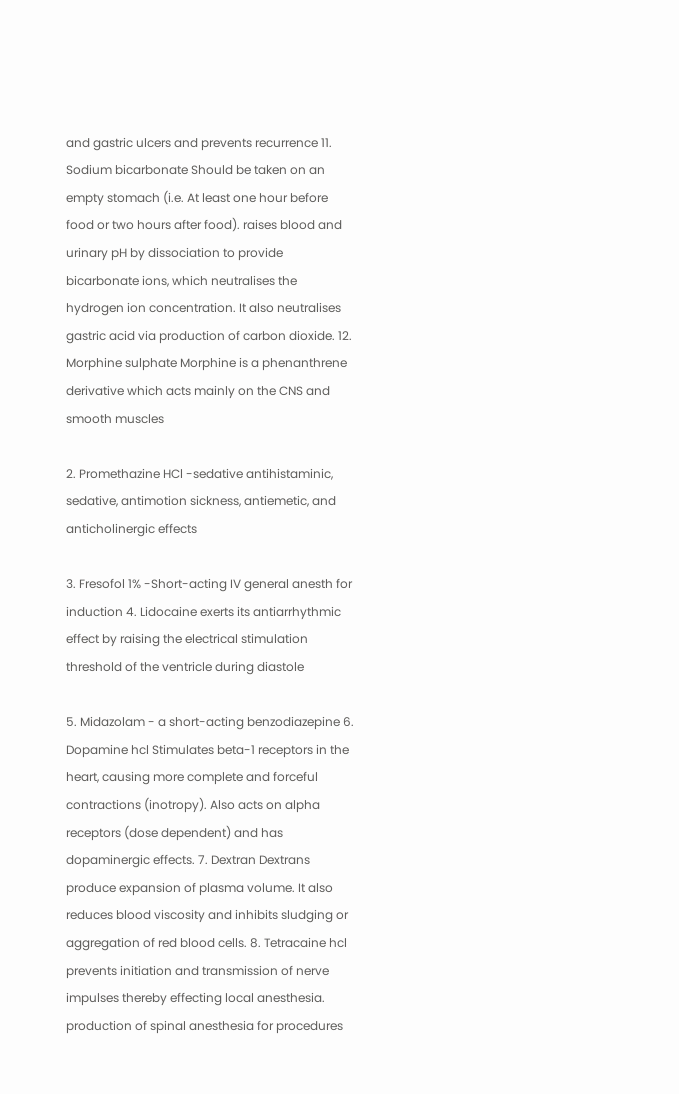and gastric ulcers and prevents recurrence 11. Sodium bicarbonate Should be taken on an empty stomach (i.e. At least one hour before food or two hours after food). raises blood and urinary pH by dissociation to provide bicarbonate ions, which neutralises the hydrogen ion concentration. It also neutralises gastric acid via production of carbon dioxide. 12. Morphine sulphate Morphine is a phenanthrene derivative which acts mainly on the CNS and smooth muscles

2. Promethazine HCl -sedative antihistaminic, sedative, antimotion sickness, antiemetic, and anticholinergic effects

3. Fresofol 1% -Short-acting IV general anesth for induction 4. Lidocaine exerts its antiarrhythmic effect by raising the electrical stimulation threshold of the ventricle during diastole

5. Midazolam - a short-acting benzodiazepine 6. Dopamine hcl Stimulates beta-1 receptors in the heart, causing more complete and forceful contractions (inotropy). Also acts on alpha receptors (dose dependent) and has dopaminergic effects. 7. Dextran Dextrans produce expansion of plasma volume. It also reduces blood viscosity and inhibits sludging or aggregation of red blood cells. 8. Tetracaine hcl prevents initiation and transmission of nerve impulses thereby effecting local anesthesia. production of spinal anesthesia for procedures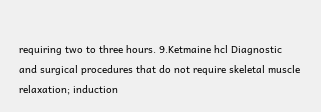requiring two to three hours. 9.Ketmaine hcl Diagnostic and surgical procedures that do not require skeletal muscle relaxation; induction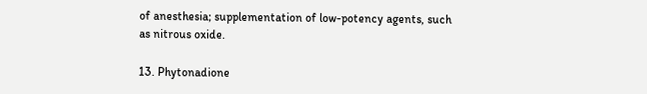of anesthesia; supplementation of low-potency agents, such as nitrous oxide.

13. Phytonadione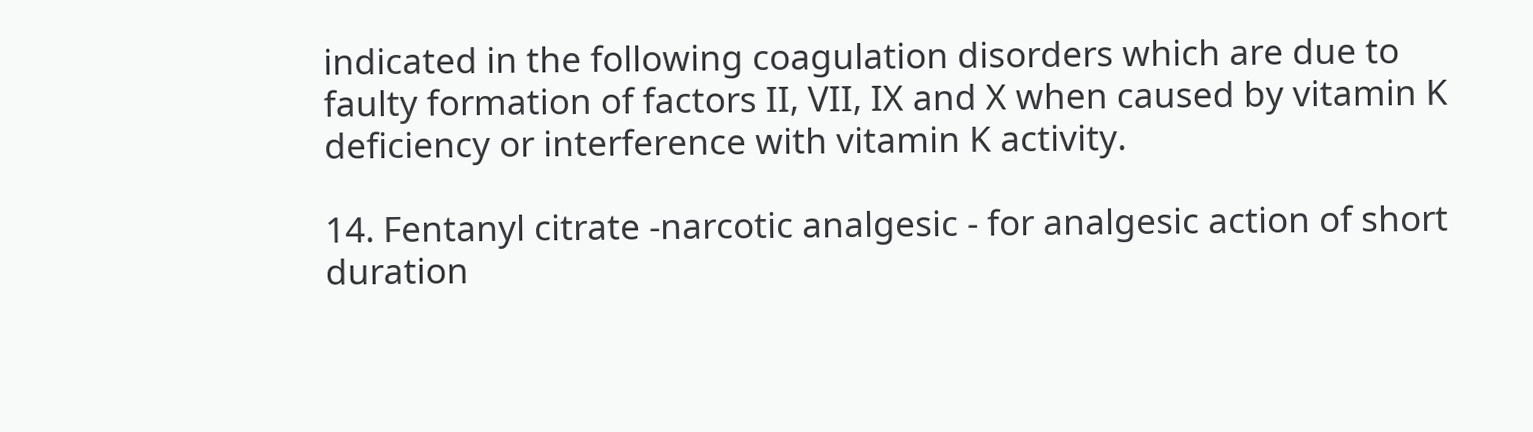indicated in the following coagulation disorders which are due to faulty formation of factors II, VII, IX and X when caused by vitamin K deficiency or interference with vitamin K activity.

14. Fentanyl citrate -narcotic analgesic - for analgesic action of short duration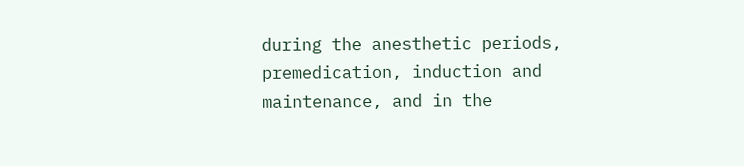during the anesthetic periods, premedication, induction and maintenance, and in the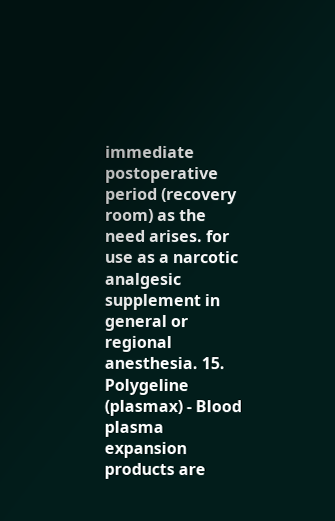immediate postoperative period (recovery room) as the need arises. for use as a narcotic analgesic supplement in general or regional anesthesia. 15. Polygeline (plasmax) - Blood plasma expansion products are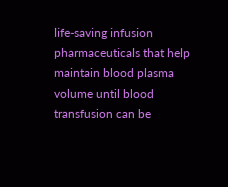life-saving infusion pharmaceuticals that help maintain blood plasma volume until blood transfusion can be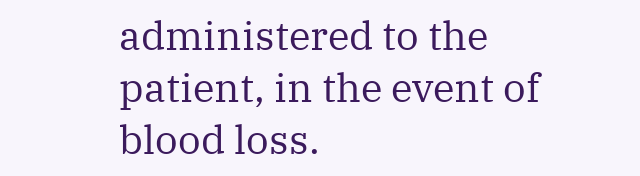administered to the patient, in the event of blood loss.